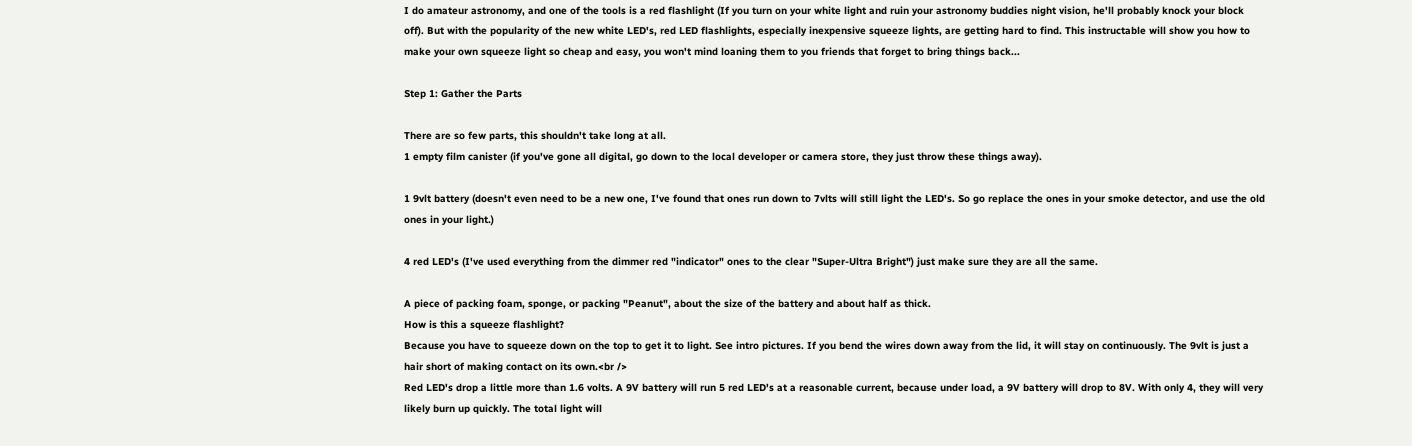I do amateur astronomy, and one of the tools is a red flashlight (If you turn on your white light and ruin your astronomy buddies night vision, he'll probably knock your block off). But with the popularity of the new white LED's, red LED flashlights, especially inexpensive squeeze lights, are getting hard to find. This instructable will show you how to make your own squeeze light so cheap and easy, you won't mind loaning them to you friends that forget to bring things back...

Step 1: Gather the Parts

There are so few parts, this shouldn't take long at all.
1 empty film canister (if you've gone all digital, go down to the local developer or camera store, they just throw these things away).

1 9vlt battery (doesn't even need to be a new one, I've found that ones run down to 7vlts will still light the LED's. So go replace the ones in your smoke detector, and use the old ones in your light.)

4 red LED's (I've used everything from the dimmer red "indicator" ones to the clear "Super-Ultra Bright") just make sure they are all the same.

A piece of packing foam, sponge, or packing "Peanut", about the size of the battery and about half as thick.
How is this a squeeze flashlight?
Because you have to squeeze down on the top to get it to light. See intro pictures. If you bend the wires down away from the lid, it will stay on continuously. The 9vlt is just a hair short of making contact on its own.<br />
Red LED's drop a little more than 1.6 volts. A 9V battery will run 5 red LED's at a reasonable current, because under load, a 9V battery will drop to 8V. With only 4, they will very likely burn up quickly. The total light will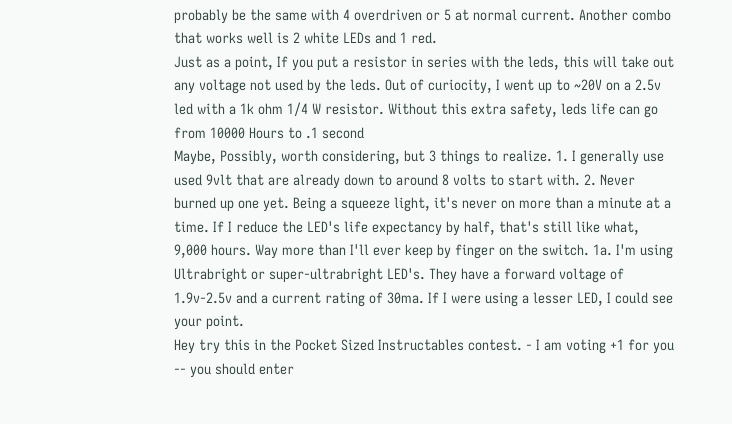probably be the same with 4 overdriven or 5 at normal current. Another combo that works well is 2 white LEDs and 1 red.
Just as a point, If you put a resistor in series with the leds, this will take out any voltage not used by the leds. Out of curiocity, I went up to ~20V on a 2.5v led with a 1k ohm 1/4 W resistor. Without this extra safety, leds life can go from 10000 Hours to .1 second
Maybe, Possibly, worth considering, but 3 things to realize. 1. I generally use used 9vlt that are already down to around 8 volts to start with. 2. Never burned up one yet. Being a squeeze light, it's never on more than a minute at a time. If I reduce the LED's life expectancy by half, that's still like what, 9,000 hours. Way more than I'll ever keep by finger on the switch. 1a. I'm using Ultrabright or super-ultrabright LED's. They have a forward voltage of 1.9v-2.5v and a current rating of 30ma. If I were using a lesser LED, I could see your point.
Hey try this in the Pocket Sized Instructables contest. - I am voting +1 for you -- you should enter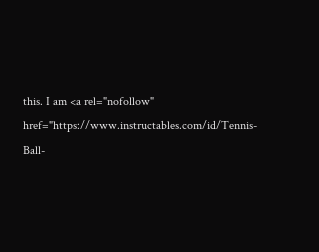this. I am <a rel="nofollow" href="https://www.instructables.com/id/Tennis-Ball-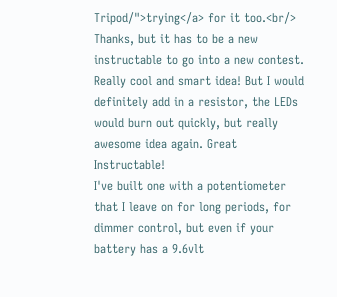Tripod/">trying</a> for it too.<br/>
Thanks, but it has to be a new instructable to go into a new contest.
Really cool and smart idea! But I would definitely add in a resistor, the LEDs would burn out quickly, but really awesome idea again. Great Instructable!
I've built one with a potentiometer that I leave on for long periods, for dimmer control, but even if your battery has a 9.6vlt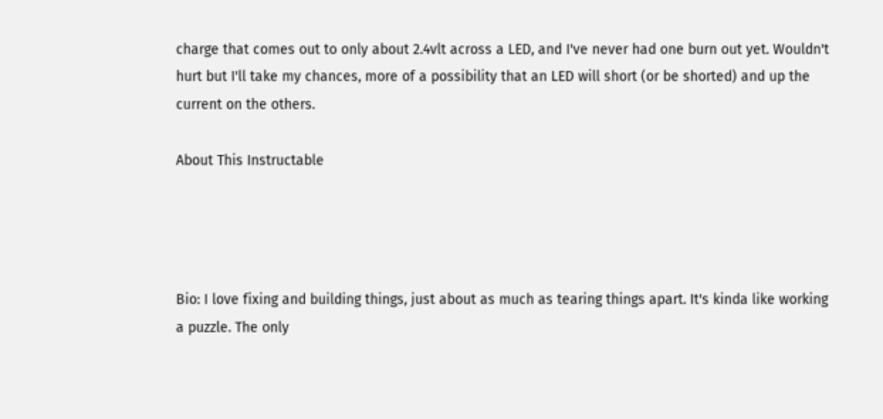charge that comes out to only about 2.4vlt across a LED, and I've never had one burn out yet. Wouldn't hurt but I'll take my chances, more of a possibility that an LED will short (or be shorted) and up the current on the others.

About This Instructable




Bio: I love fixing and building things, just about as much as tearing things apart. It's kinda like working a puzzle. The only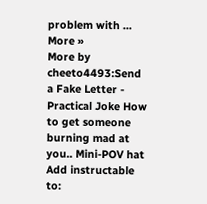problem with ... More »
More by cheeto4493:Send a Fake Letter - Practical Joke How to get someone burning mad at you.. Mini-POV hat
Add instructable to: